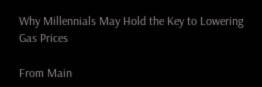Why Millennials May Hold the Key to Lowering Gas Prices

From Main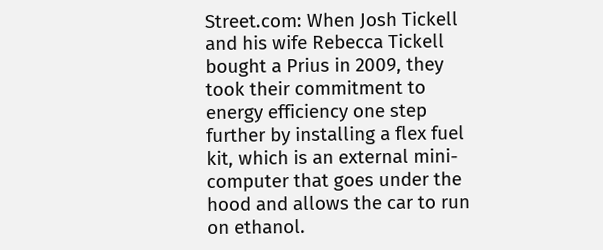Street.com: When Josh Tickell and his wife Rebecca Tickell bought a Prius in 2009, they took their commitment to energy efficiency one step further by installing a flex fuel kit, which is an external mini-computer that goes under the hood and allows the car to run on ethanol.